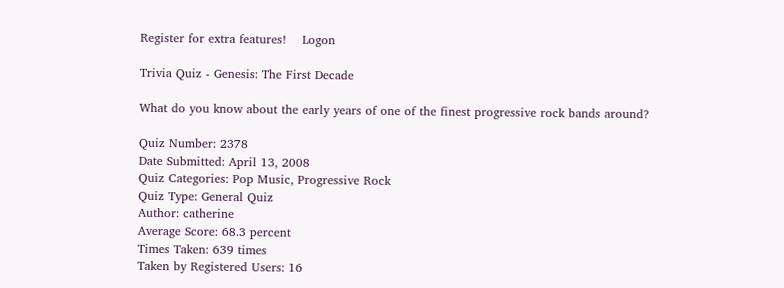Register for extra features!    Logon

Trivia Quiz - Genesis: The First Decade

What do you know about the early years of one of the finest progressive rock bands around?

Quiz Number: 2378
Date Submitted: April 13, 2008
Quiz Categories: Pop Music, Progressive Rock
Quiz Type: General Quiz
Author: catherine
Average Score: 68.3 percent
Times Taken: 639 times
Taken by Registered Users: 16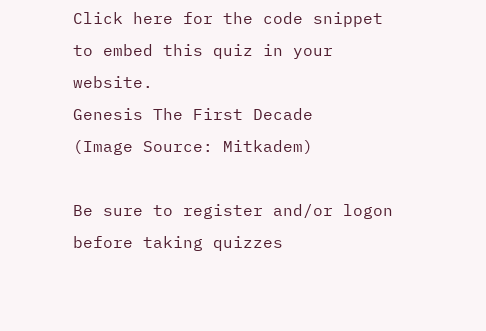Click here for the code snippet to embed this quiz in your website.
Genesis The First Decade
(Image Source: Mitkadem)

Be sure to register and/or logon before taking quizzes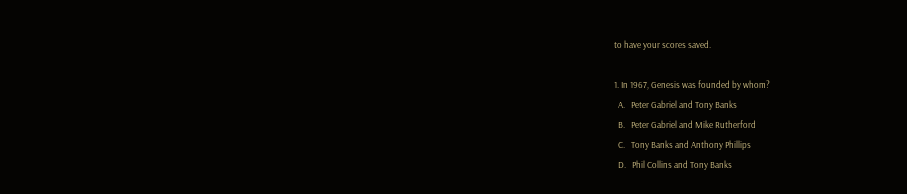to have your scores saved.

1. In 1967, Genesis was founded by whom?
  A.   Peter Gabriel and Tony Banks
  B.   Peter Gabriel and Mike Rutherford
  C.   Tony Banks and Anthony Phillips
  D.   Phil Collins and Tony Banks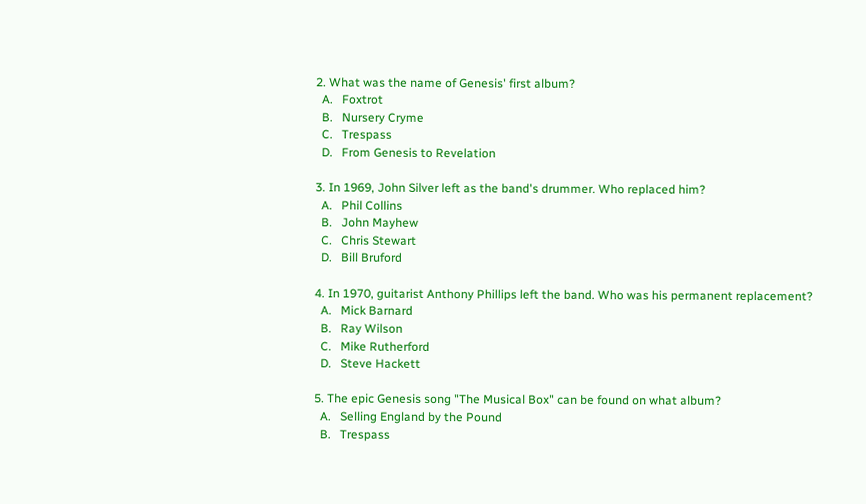2. What was the name of Genesis' first album?
  A.   Foxtrot
  B.   Nursery Cryme
  C.   Trespass
  D.   From Genesis to Revelation

3. In 1969, John Silver left as the band's drummer. Who replaced him?
  A.   Phil Collins
  B.   John Mayhew
  C.   Chris Stewart
  D.   Bill Bruford

4. In 1970, guitarist Anthony Phillips left the band. Who was his permanent replacement?
  A.   Mick Barnard
  B.   Ray Wilson
  C.   Mike Rutherford
  D.   Steve Hackett

5. The epic Genesis song "The Musical Box" can be found on what album?
  A.   Selling England by the Pound
  B.   Trespass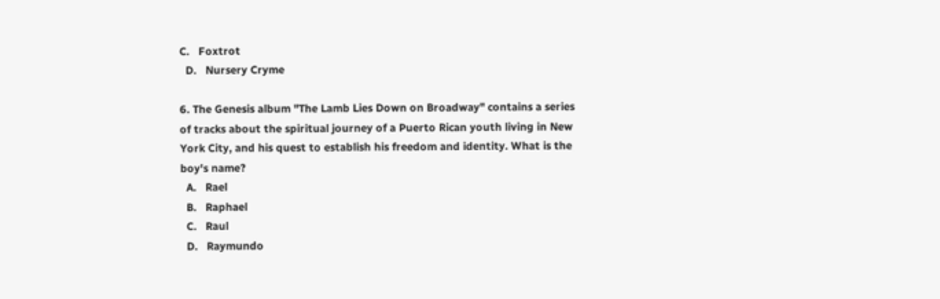C.   Foxtrot
  D.   Nursery Cryme

6. The Genesis album "The Lamb Lies Down on Broadway" contains a series of tracks about the spiritual journey of a Puerto Rican youth living in New York City, and his quest to establish his freedom and identity. What is the boy's name?
  A.   Rael
  B.   Raphael
  C.   Raul
  D.   Raymundo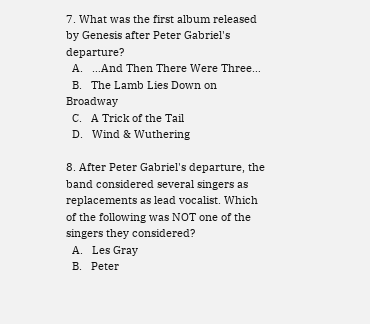7. What was the first album released by Genesis after Peter Gabriel's departure?
  A.   …And Then There Were Three…
  B.   The Lamb Lies Down on Broadway
  C.   A Trick of the Tail
  D.   Wind & Wuthering

8. After Peter Gabriel's departure, the band considered several singers as replacements as lead vocalist. Which of the following was NOT one of the singers they considered?
  A.   Les Gray
  B.   Peter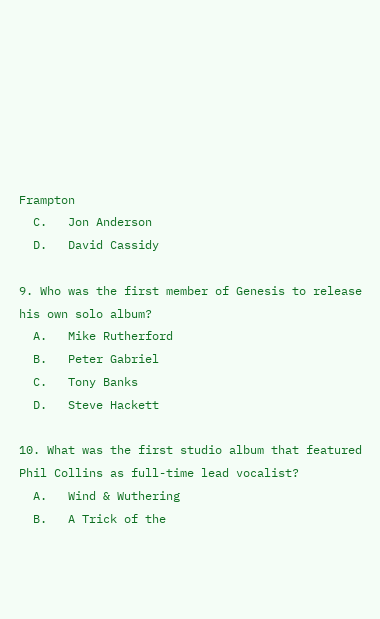Frampton
  C.   Jon Anderson
  D.   David Cassidy

9. Who was the first member of Genesis to release his own solo album?
  A.   Mike Rutherford
  B.   Peter Gabriel
  C.   Tony Banks
  D.   Steve Hackett

10. What was the first studio album that featured Phil Collins as full-time lead vocalist?
  A.   Wind & Wuthering
  B.   A Trick of the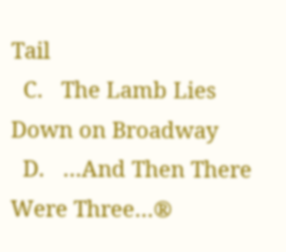Tail
  C.   The Lamb Lies Down on Broadway
  D.   …And Then There Were Three…®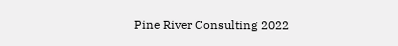Pine River Consulting 2022